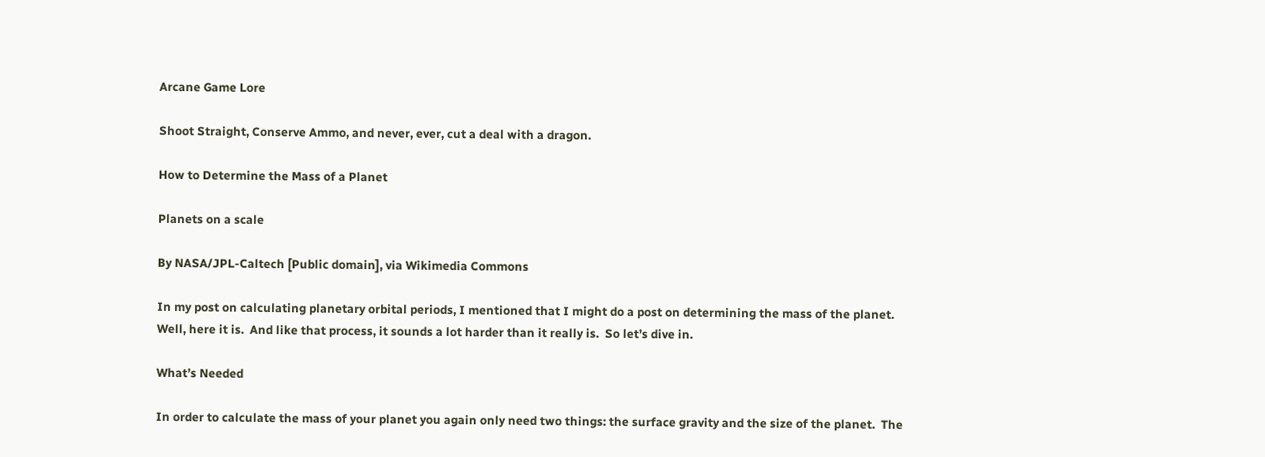Arcane Game Lore

Shoot Straight, Conserve Ammo, and never, ever, cut a deal with a dragon.

How to Determine the Mass of a Planet

Planets on a scale

By NASA/JPL-Caltech [Public domain], via Wikimedia Commons

In my post on calculating planetary orbital periods, I mentioned that I might do a post on determining the mass of the planet.  Well, here it is.  And like that process, it sounds a lot harder than it really is.  So let’s dive in.

What’s Needed

In order to calculate the mass of your planet you again only need two things: the surface gravity and the size of the planet.  The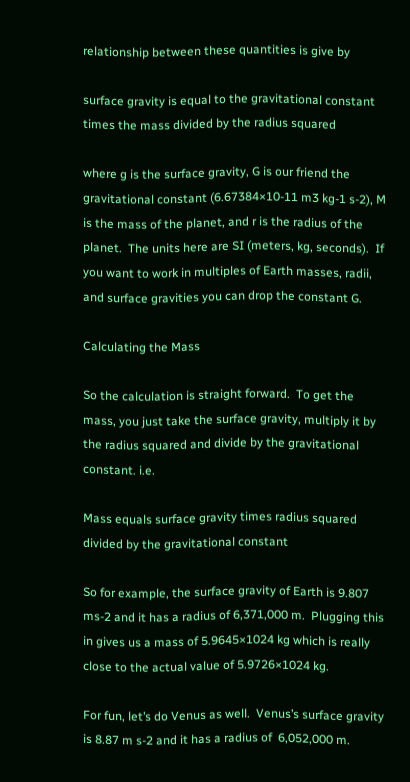relationship between these quantities is give by

surface gravity is equal to the gravitational constant times the mass divided by the radius squared

where g is the surface gravity, G is our friend the gravitational constant (6.67384×10-11 m3 kg-1 s-2), M is the mass of the planet, and r is the radius of the planet.  The units here are SI (meters, kg, seconds).  If you want to work in multiples of Earth masses, radii, and surface gravities you can drop the constant G.

Calculating the Mass

So the calculation is straight forward.  To get the mass, you just take the surface gravity, multiply it by the radius squared and divide by the gravitational constant. i.e.

Mass equals surface gravity times radius squared divided by the gravitational constant

So for example, the surface gravity of Earth is 9.807 ms-2 and it has a radius of 6,371,000 m.  Plugging this in gives us a mass of 5.9645×1024 kg which is really close to the actual value of 5.9726×1024 kg.

For fun, let’s do Venus as well.  Venus’s surface gravity is 8.87 m s-2 and it has a radius of  6,052,000 m.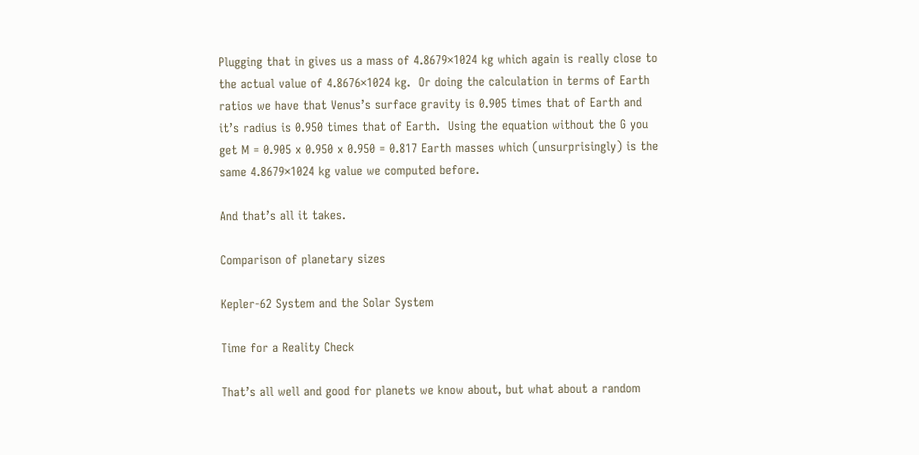Plugging that in gives us a mass of 4.8679×1024 kg which again is really close to the actual value of 4.8676×1024 kg.  Or doing the calculation in terms of Earth ratios we have that Venus’s surface gravity is 0.905 times that of Earth and it’s radius is 0.950 times that of Earth.  Using the equation without the G you get M = 0.905 x 0.950 x 0.950 = 0.817 Earth masses which (unsurprisingly) is the same 4.8679×1024 kg value we computed before.

And that’s all it takes.

Comparison of planetary sizes

Kepler-62 System and the Solar System

Time for a Reality Check

That’s all well and good for planets we know about, but what about a random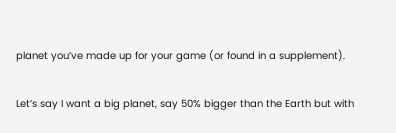planet you’ve made up for your game (or found in a supplement).

Let’s say I want a big planet, say 50% bigger than the Earth but with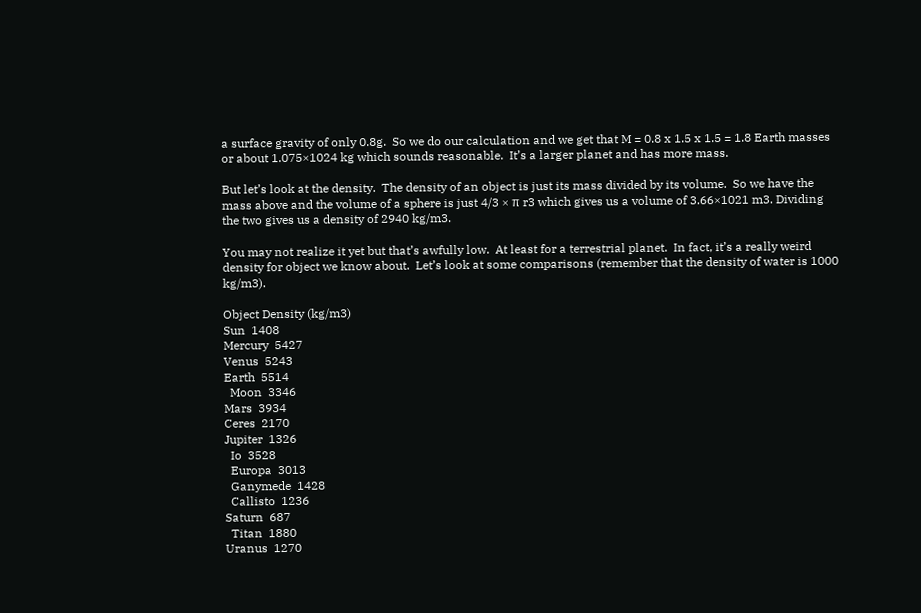a surface gravity of only 0.8g.  So we do our calculation and we get that M = 0.8 x 1.5 x 1.5 = 1.8 Earth masses or about 1.075×1024 kg which sounds reasonable.  It’s a larger planet and has more mass.

But let’s look at the density.  The density of an object is just its mass divided by its volume.  So we have the mass above and the volume of a sphere is just 4/3 × π r3 which gives us a volume of 3.66×1021 m3. Dividing the two gives us a density of 2940 kg/m3.

You may not realize it yet but that’s awfully low.  At least for a terrestrial planet.  In fact, it’s a really weird density for object we know about.  Let’s look at some comparisons (remember that the density of water is 1000 kg/m3).

Object Density (kg/m3)
Sun  1408
Mercury  5427
Venus  5243
Earth  5514
  Moon  3346
Mars  3934
Ceres  2170
Jupiter  1326
  Io  3528
  Europa  3013
  Ganymede  1428
  Callisto  1236
Saturn  687
  Titan  1880
Uranus  1270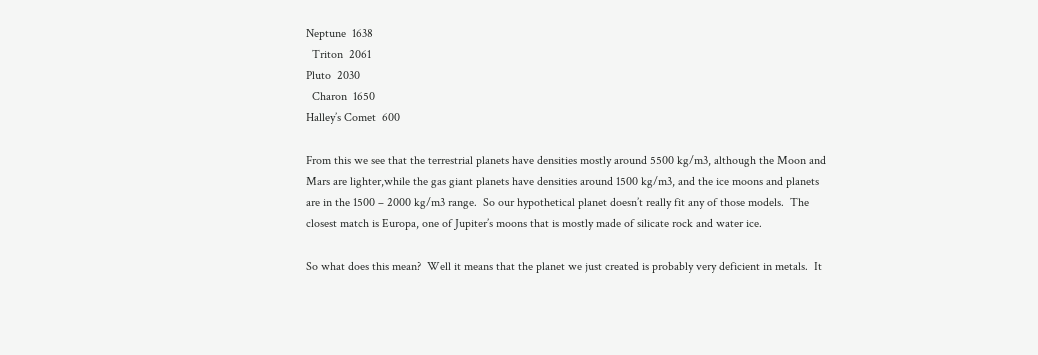Neptune  1638
  Triton  2061
Pluto  2030
  Charon  1650
Halley’s Comet  600

From this we see that the terrestrial planets have densities mostly around 5500 kg/m3, although the Moon and Mars are lighter,while the gas giant planets have densities around 1500 kg/m3, and the ice moons and planets are in the 1500 – 2000 kg/m3 range.  So our hypothetical planet doesn’t really fit any of those models.  The closest match is Europa, one of Jupiter’s moons that is mostly made of silicate rock and water ice.

So what does this mean?  Well it means that the planet we just created is probably very deficient in metals.  It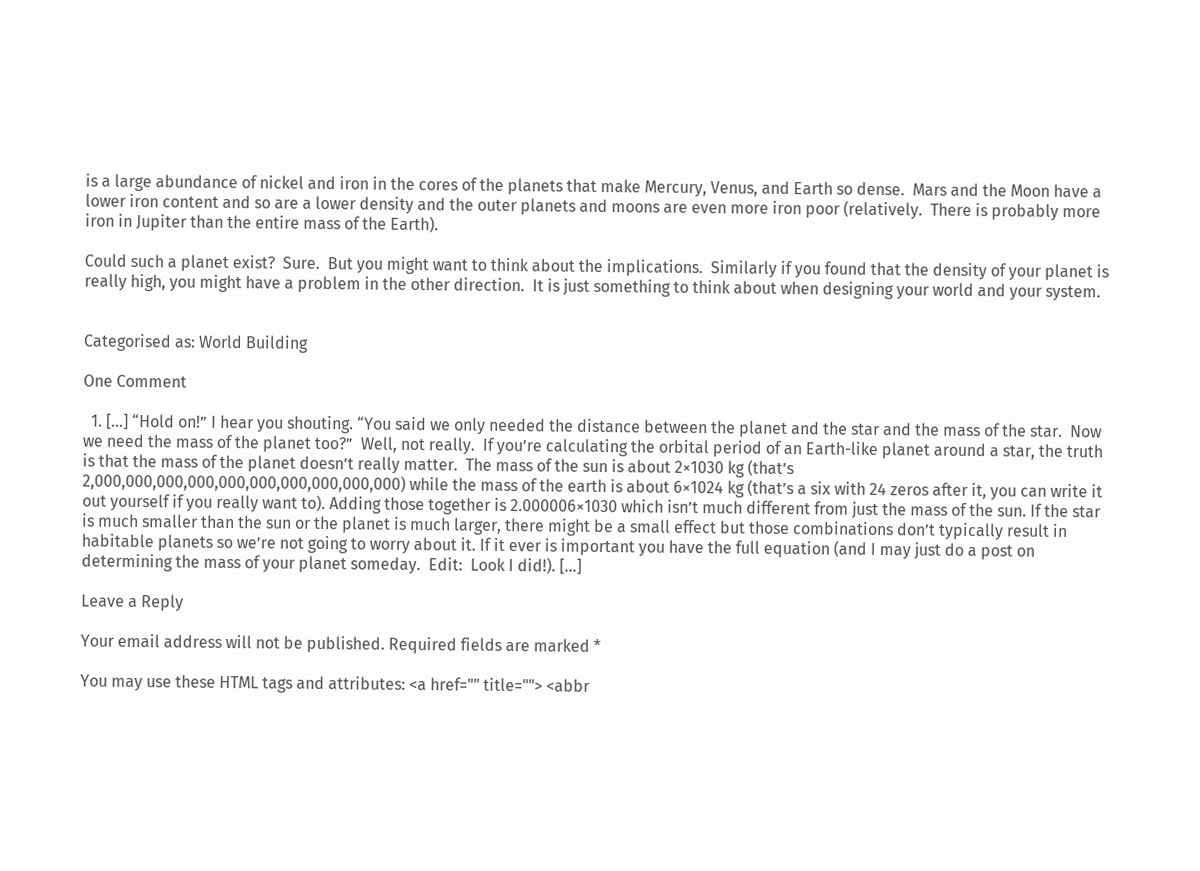is a large abundance of nickel and iron in the cores of the planets that make Mercury, Venus, and Earth so dense.  Mars and the Moon have a lower iron content and so are a lower density and the outer planets and moons are even more iron poor (relatively.  There is probably more iron in Jupiter than the entire mass of the Earth).

Could such a planet exist?  Sure.  But you might want to think about the implications.  Similarly if you found that the density of your planet is really high, you might have a problem in the other direction.  It is just something to think about when designing your world and your system.


Categorised as: World Building

One Comment

  1. [...] “Hold on!” I hear you shouting. “You said we only needed the distance between the planet and the star and the mass of the star.  Now we need the mass of the planet too?”  Well, not really.  If you’re calculating the orbital period of an Earth-like planet around a star, the truth is that the mass of the planet doesn’t really matter.  The mass of the sun is about 2×1030 kg (that’s 2,000,000,000,000,000,000,000,000,000,000) while the mass of the earth is about 6×1024 kg (that’s a six with 24 zeros after it, you can write it out yourself if you really want to). Adding those together is 2.000006×1030 which isn’t much different from just the mass of the sun. If the star is much smaller than the sun or the planet is much larger, there might be a small effect but those combinations don’t typically result in habitable planets so we’re not going to worry about it. If it ever is important you have the full equation (and I may just do a post on determining the mass of your planet someday.  Edit:  Look I did!). [...]

Leave a Reply

Your email address will not be published. Required fields are marked *

You may use these HTML tags and attributes: <a href="" title=""> <abbr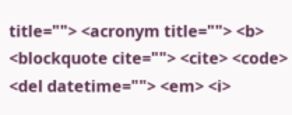title=""> <acronym title=""> <b> <blockquote cite=""> <cite> <code> <del datetime=""> <em> <i>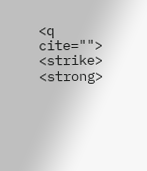<q cite=""> <strike> <strong>